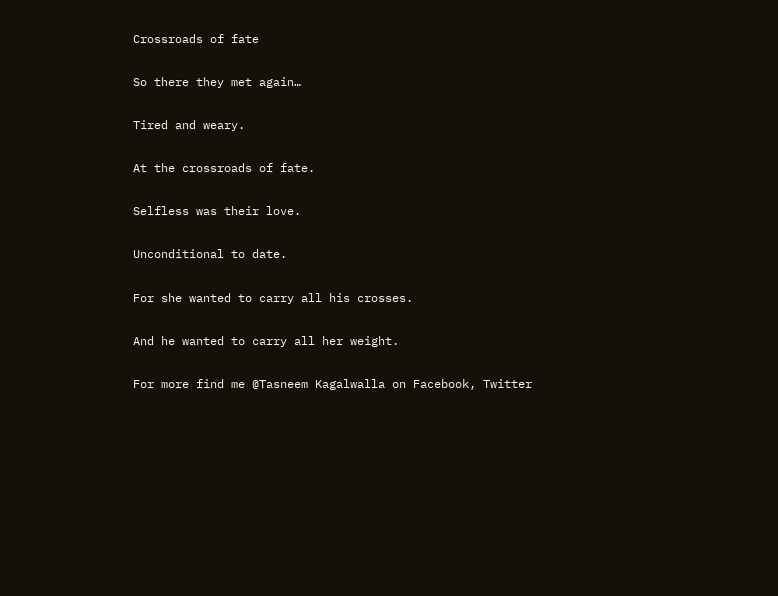Crossroads of fate

So there they met again…

Tired and weary.

At the crossroads of fate.

Selfless was their love.

Unconditional to date.

For she wanted to carry all his crosses.

And he wanted to carry all her weight.

For more find me @Tasneem Kagalwalla on Facebook, Twitter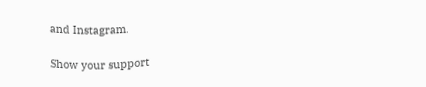and Instagram.

Show your support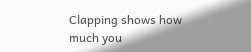Clapping shows how much you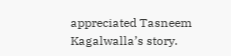appreciated Tasneem Kagalwalla’s story.